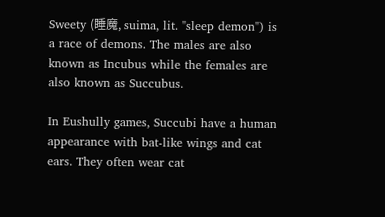Sweety (睡魔, suima, lit. "sleep demon") is a race of demons. The males are also known as Incubus while the females are also known as Succubus.

In Eushully games, Succubi have a human appearance with bat-like wings and cat ears. They often wear cat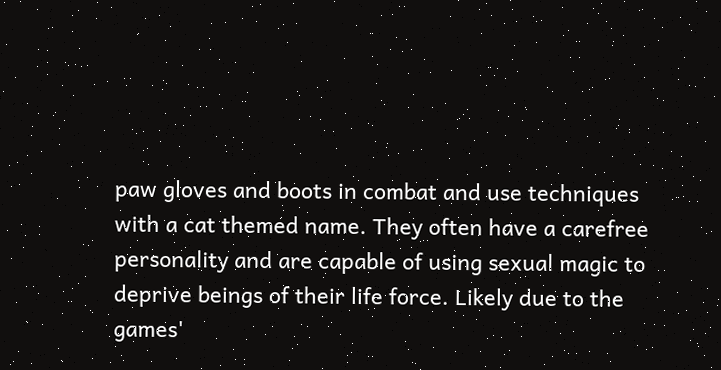paw gloves and boots in combat and use techniques with a cat themed name. They often have a carefree personality and are capable of using sexual magic to deprive beings of their life force. Likely due to the games'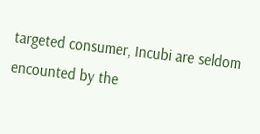targeted consumer, Incubi are seldom encounted by the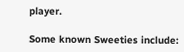player.

Some known Sweeties include: